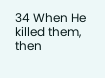34 When He killed them, then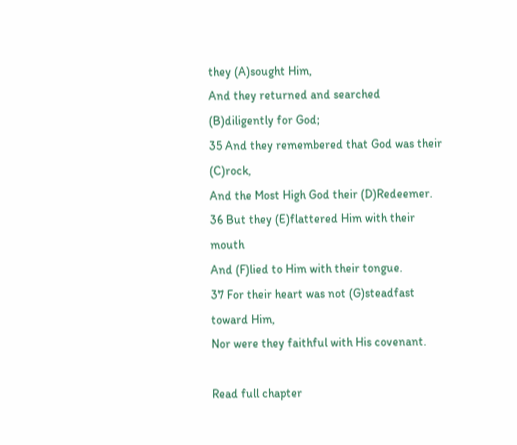they (A)sought Him,
And they returned and searched (B)diligently for God;
35 And they remembered that God was their (C)rock,
And the Most High God their (D)Redeemer.
36 But they (E)flattered Him with their mouth
And (F)lied to Him with their tongue.
37 For their heart was not (G)steadfast toward Him,
Nor were they faithful with His covenant.

Read full chapter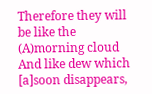Therefore they will be like the (A)morning cloud
And like dew which [a]soon disappears,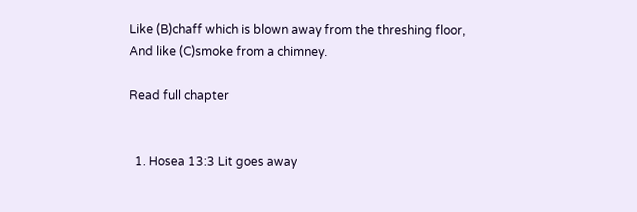Like (B)chaff which is blown away from the threshing floor,
And like (C)smoke from a chimney.

Read full chapter


  1. Hosea 13:3 Lit goes away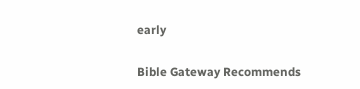early

Bible Gateway Recommends